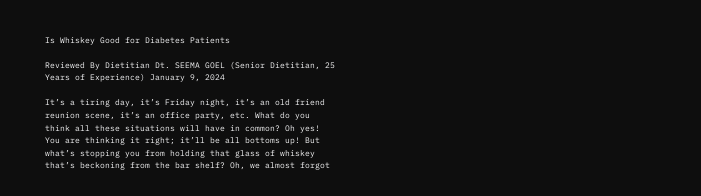Is Whiskey Good for Diabetes Patients

Reviewed By Dietitian Dt. SEEMA GOEL (Senior Dietitian, 25 Years of Experience) January 9, 2024

It’s a tiring day, it’s Friday night, it’s an old friend reunion scene, it’s an office party, etc. What do you think all these situations will have in common? Oh yes! You are thinking it right; it’ll be all bottoms up! But what’s stopping you from holding that glass of whiskey that’s beckoning from the bar shelf? Oh, we almost forgot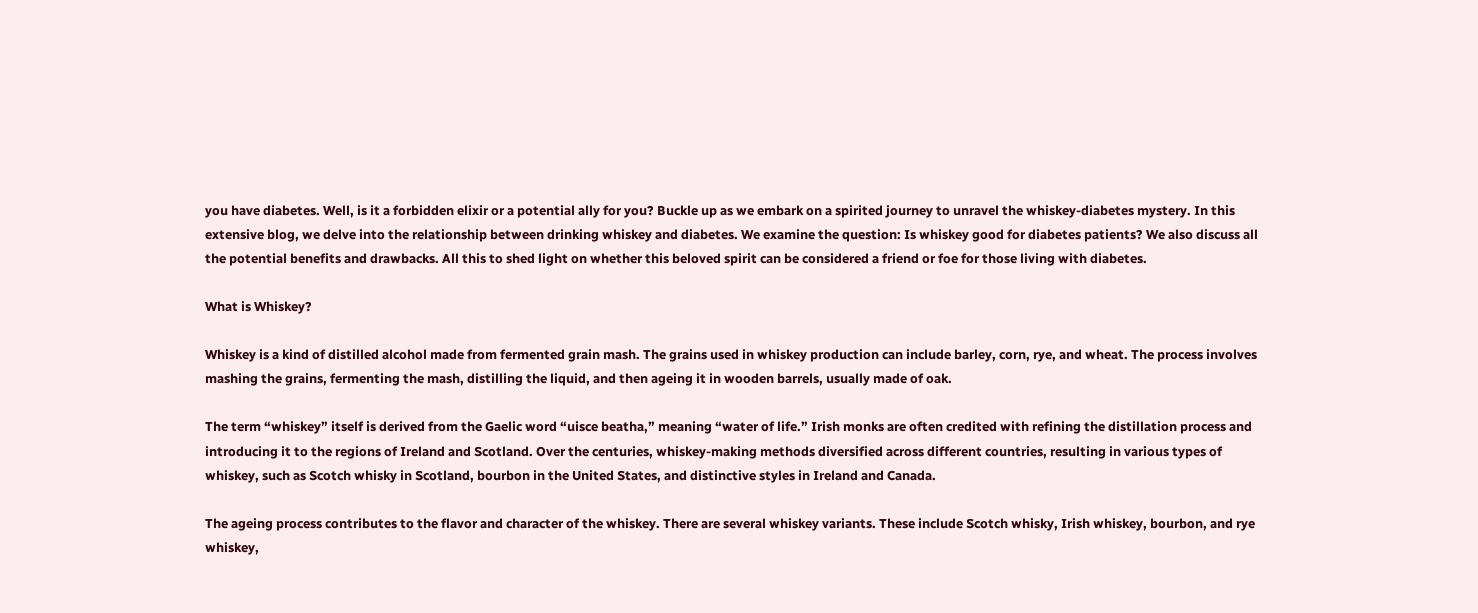you have diabetes. Well, is it a forbidden elixir or a potential ally for you? Buckle up as we embark on a spirited journey to unravel the whiskey-diabetes mystery. In this extensive blog, we delve into the relationship between drinking whiskey and diabetes. We examine the question: Is whiskey good for diabetes patients? We also discuss all the potential benefits and drawbacks. All this to shed light on whether this beloved spirit can be considered a friend or foe for those living with diabetes.

What is Whiskey?

Whiskey is a kind of distilled alcohol made from fermented grain mash. The grains used in whiskey production can include barley, corn, rye, and wheat. The process involves mashing the grains, fermenting the mash, distilling the liquid, and then ageing it in wooden barrels, usually made of oak.

The term “whiskey” itself is derived from the Gaelic word “uisce beatha,” meaning “water of life.” Irish monks are often credited with refining the distillation process and introducing it to the regions of Ireland and Scotland. Over the centuries, whiskey-making methods diversified across different countries, resulting in various types of whiskey, such as Scotch whisky in Scotland, bourbon in the United States, and distinctive styles in Ireland and Canada.

The ageing process contributes to the flavor and character of the whiskey. There are several whiskey variants. These include Scotch whisky, Irish whiskey, bourbon, and rye whiskey,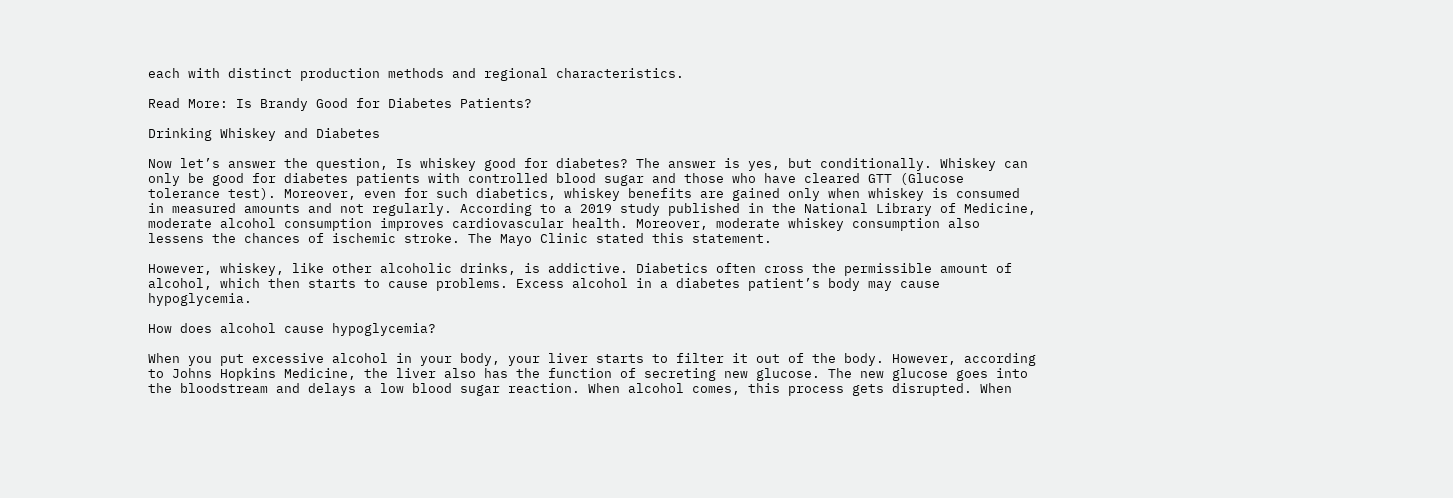each with distinct production methods and regional characteristics.

Read More: Is Brandy Good for Diabetes Patients?

Drinking Whiskey and Diabetes

Now let’s answer the question, Is whiskey good for diabetes? The answer is yes, but conditionally. Whiskey can only be good for diabetes patients with controlled blood sugar and those who have cleared GTT (Glucose tolerance test). Moreover, even for such diabetics, whiskey benefits are gained only when whiskey is consumed in measured amounts and not regularly. According to a 2019 study published in the National Library of Medicine, moderate alcohol consumption improves cardiovascular health. Moreover, moderate whiskey consumption also lessens the chances of ischemic stroke. The Mayo Clinic stated this statement.

However, whiskey, like other alcoholic drinks, is addictive. Diabetics often cross the permissible amount of alcohol, which then starts to cause problems. Excess alcohol in a diabetes patient’s body may cause hypoglycemia.

How does alcohol cause hypoglycemia?

When you put excessive alcohol in your body, your liver starts to filter it out of the body. However, according to Johns Hopkins Medicine, the liver also has the function of secreting new glucose. The new glucose goes into the bloodstream and delays a low blood sugar reaction. When alcohol comes, this process gets disrupted. When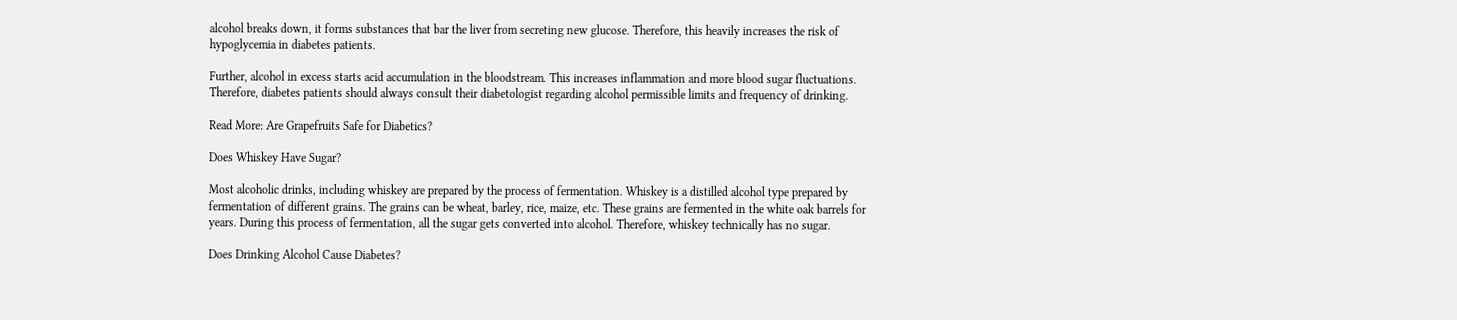alcohol breaks down, it forms substances that bar the liver from secreting new glucose. Therefore, this heavily increases the risk of hypoglycemia in diabetes patients.

Further, alcohol in excess starts acid accumulation in the bloodstream. This increases inflammation and more blood sugar fluctuations. Therefore, diabetes patients should always consult their diabetologist regarding alcohol permissible limits and frequency of drinking.

Read More: Are Grapefruits Safe for Diabetics?

Does Whiskey Have Sugar?

Most alcoholic drinks, including whiskey are prepared by the process of fermentation. Whiskey is a distilled alcohol type prepared by fermentation of different grains. The grains can be wheat, barley, rice, maize, etc. These grains are fermented in the white oak barrels for years. During this process of fermentation, all the sugar gets converted into alcohol. Therefore, whiskey technically has no sugar.

Does Drinking Alcohol Cause Diabetes?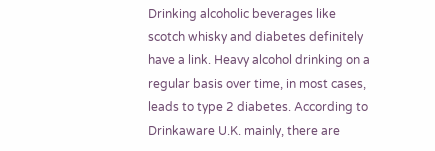Drinking alcoholic beverages like scotch whisky and diabetes definitely have a link. Heavy alcohol drinking on a regular basis over time, in most cases, leads to type 2 diabetes. According to Drinkaware U.K. mainly, there are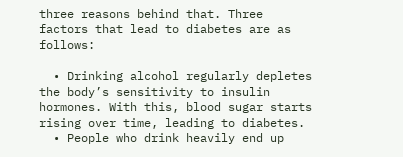three reasons behind that. Three factors that lead to diabetes are as follows:

  • Drinking alcohol regularly depletes the body’s sensitivity to insulin hormones. With this, blood sugar starts rising over time, leading to diabetes.
  • People who drink heavily end up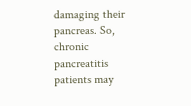damaging their pancreas. So, chronic pancreatitis patients may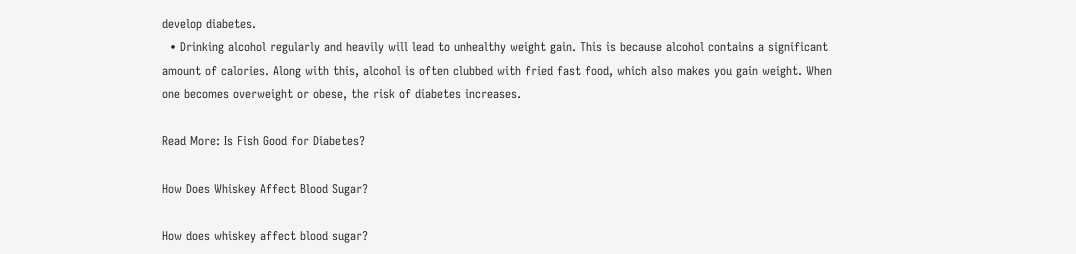develop diabetes.
  • Drinking alcohol regularly and heavily will lead to unhealthy weight gain. This is because alcohol contains a significant amount of calories. Along with this, alcohol is often clubbed with fried fast food, which also makes you gain weight. When one becomes overweight or obese, the risk of diabetes increases.

Read More: Is Fish Good for Diabetes?

How Does Whiskey Affect Blood Sugar?

How does whiskey affect blood sugar?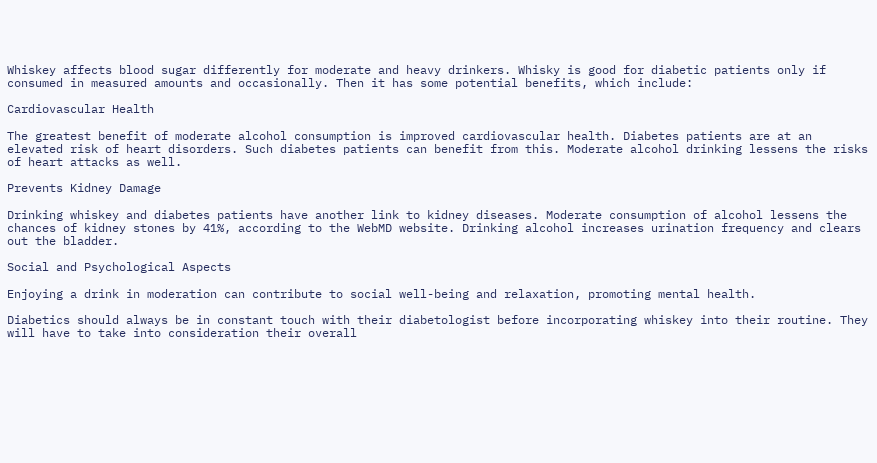Whiskey affects blood sugar differently for moderate and heavy drinkers. Whisky is good for diabetic patients only if consumed in measured amounts and occasionally. Then it has some potential benefits, which include:

Cardiovascular Health

The greatest benefit of moderate alcohol consumption is improved cardiovascular health. Diabetes patients are at an elevated risk of heart disorders. Such diabetes patients can benefit from this. Moderate alcohol drinking lessens the risks of heart attacks as well.

Prevents Kidney Damage

Drinking whiskey and diabetes patients have another link to kidney diseases. Moderate consumption of alcohol lessens the chances of kidney stones by 41%, according to the WebMD website. Drinking alcohol increases urination frequency and clears out the bladder.

Social and Psychological Aspects

Enjoying a drink in moderation can contribute to social well-being and relaxation, promoting mental health.

Diabetics should always be in constant touch with their diabetologist before incorporating whiskey into their routine. They will have to take into consideration their overall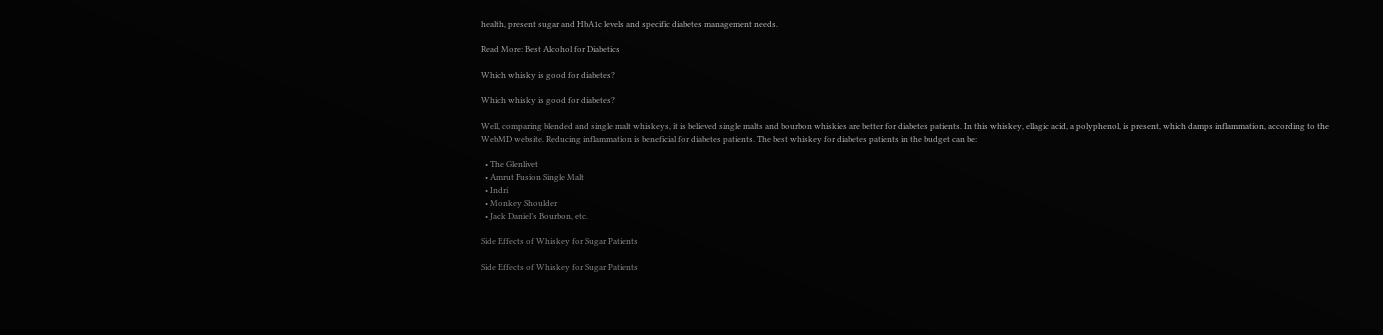health, present sugar and HbA1c levels and specific diabetes management needs.

Read More: Best Alcohol for Diabetics

Which whisky is good for diabetes?

Which whisky is good for diabetes?

Well, comparing blended and single malt whiskeys, it is believed single malts and bourbon whiskies are better for diabetes patients. In this whiskey, ellagic acid, a polyphenol, is present, which damps inflammation, according to the WebMD website. Reducing inflammation is beneficial for diabetes patients. The best whiskey for diabetes patients in the budget can be:

  • The Glenlivet
  • Amrut Fusion Single Malt
  • Indri
  • Monkey Shoulder
  • Jack Daniel’s Bourbon, etc.

Side Effects of Whiskey for Sugar Patients

Side Effects of Whiskey for Sugar Patients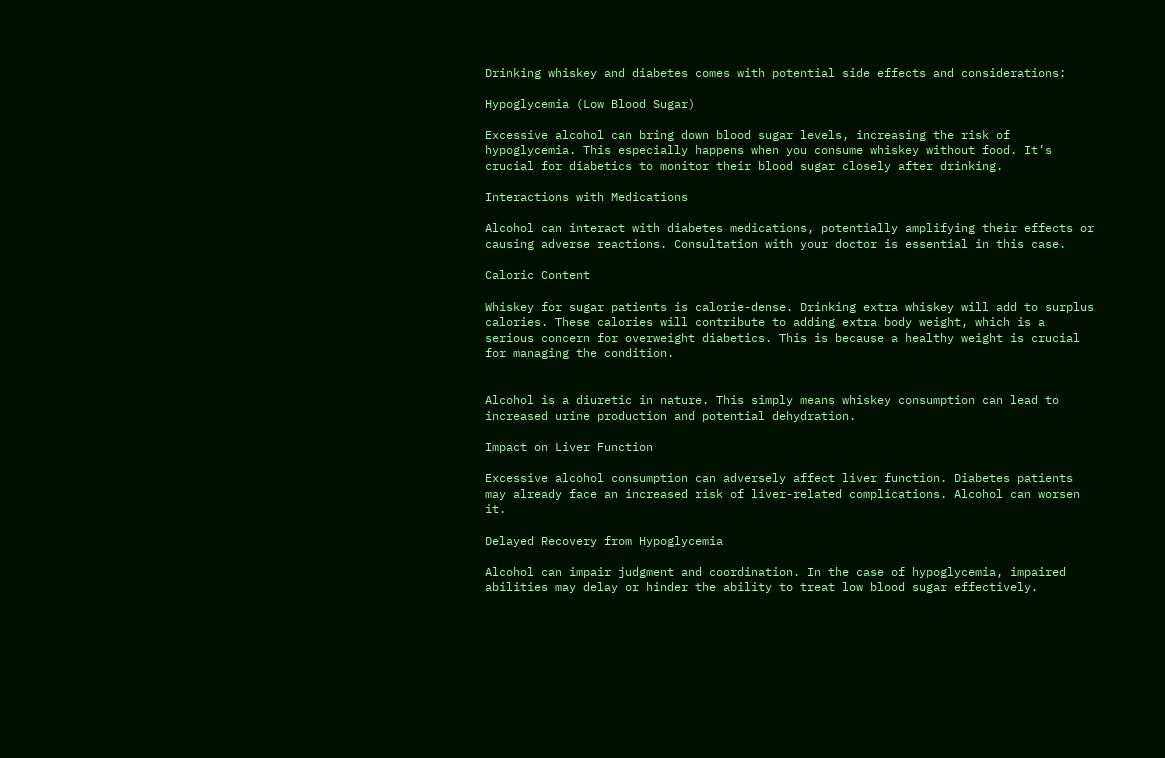Drinking whiskey and diabetes comes with potential side effects and considerations:

Hypoglycemia (Low Blood Sugar)

Excessive alcohol can bring down blood sugar levels, increasing the risk of hypoglycemia. This especially happens when you consume whiskey without food. It’s crucial for diabetics to monitor their blood sugar closely after drinking.

Interactions with Medications

Alcohol can interact with diabetes medications, potentially amplifying their effects or causing adverse reactions. Consultation with your doctor is essential in this case.

Caloric Content

Whiskey for sugar patients is calorie-dense. Drinking extra whiskey will add to surplus calories. These calories will contribute to adding extra body weight, which is a serious concern for overweight diabetics. This is because a healthy weight is crucial for managing the condition.


Alcohol is a diuretic in nature. This simply means whiskey consumption can lead to increased urine production and potential dehydration.

Impact on Liver Function

Excessive alcohol consumption can adversely affect liver function. Diabetes patients may already face an increased risk of liver-related complications. Alcohol can worsen it.

Delayed Recovery from Hypoglycemia

Alcohol can impair judgment and coordination. In the case of hypoglycemia, impaired abilities may delay or hinder the ability to treat low blood sugar effectively.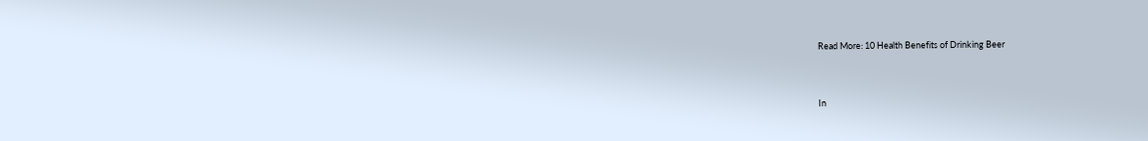Read More: 10 Health Benefits of Drinking Beer


In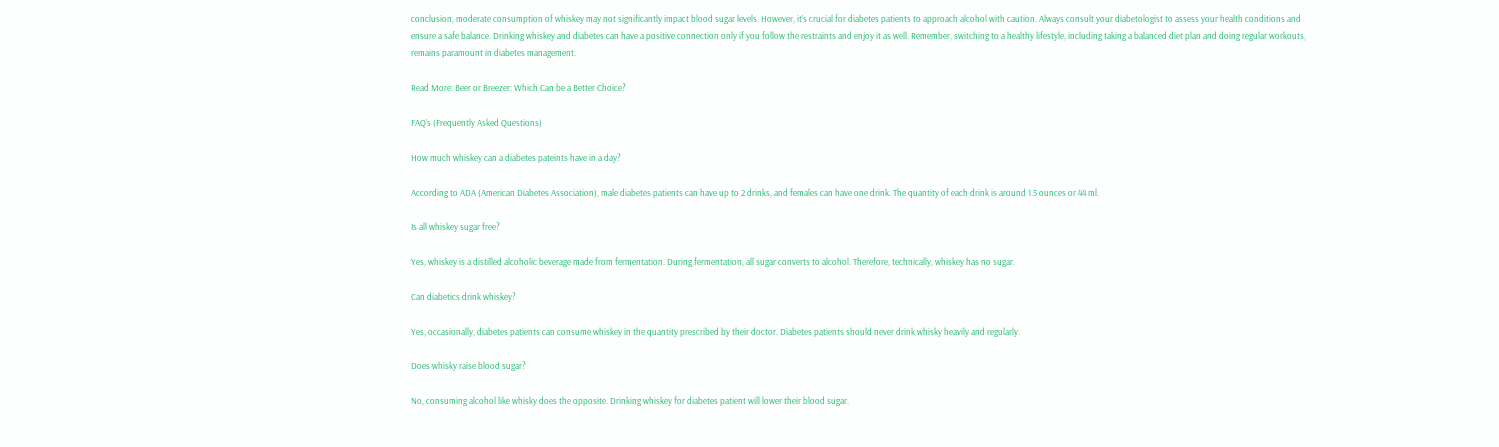conclusion, moderate consumption of whiskey may not significantly impact blood sugar levels. However, it’s crucial for diabetes patients to approach alcohol with caution. Always consult your diabetologist to assess your health conditions and ensure a safe balance. Drinking whiskey and diabetes can have a positive connection only if you follow the restraints and enjoy it as well. Remember, switching to a healthy lifestyle, including taking a balanced diet plan and doing regular workouts, remains paramount in diabetes management.

Read More: Beer or Breezer: Which Can be a Better Choice?

FAQ’s (Frequently Asked Questions)

How much whiskey can a diabetes pateints have in a day?

According to ADA (American Diabetes Association), male diabetes patients can have up to 2 drinks, and females can have one drink. The quantity of each drink is around 1.5 ounces or 44 ml.

Is all whiskey sugar free?

Yes, whiskey is a distilled alcoholic beverage made from fermentation. During fermentation, all sugar converts to alcohol. Therefore, technically, whiskey has no sugar.

Can diabetics drink whiskey?

Yes, occasionally, diabetes patients can consume whiskey in the quantity prescribed by their doctor. Diabetes patients should never drink whisky heavily and regularly.

Does whisky raise blood sugar?

No, consuming alcohol like whisky does the opposite. Drinking whiskey for diabetes patient will lower their blood sugar.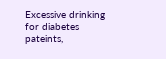Excessive drinking for diabetes pateints,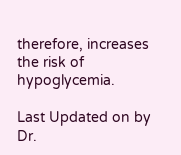therefore, increases the risk of hypoglycemia.

Last Updated on by Dr.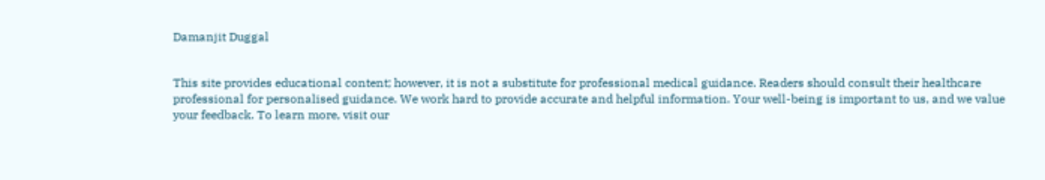Damanjit Duggal


This site provides educational content; however, it is not a substitute for professional medical guidance. Readers should consult their healthcare professional for personalised guidance. We work hard to provide accurate and helpful information. Your well-being is important to us, and we value your feedback. To learn more, visit our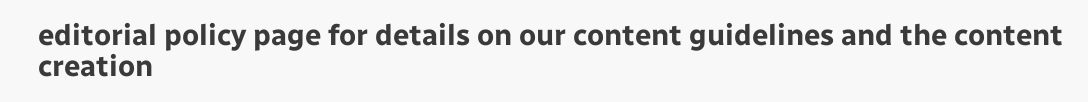editorial policy page for details on our content guidelines and the content creation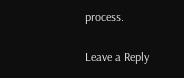process.

Leave a Reply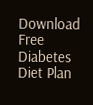Download Free Diabetes Diet Plan